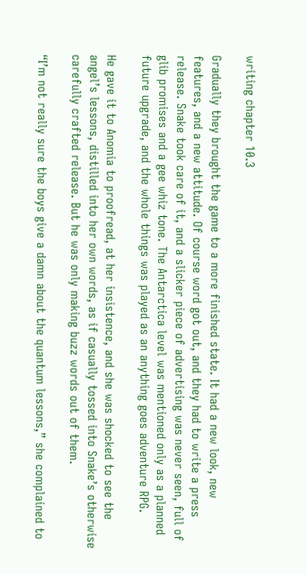writing chapter 10.3

Gradually they brought the game to a more finished state. It had a new look, new features, and a new attitude. Of course word got out, and they had to write a press release. Snake took care of it, and a slicker piece of advertising was never seen, full of glib promises and a gee whiz tone. The Antarctica level was mentioned only as a planned future upgrade, and the whole things was played as an anything goes adventure RPG.

He gave it to Anomia to proofread, at her insistence, and she was shocked to see the angel’s lessons, distilled into her own words, as if casually tossed into Snake’s otherwise carefully crafted release. But he was only making buzz words out of them.

“I’m not really sure the boys give a damn about the quantum lessons,” she complained to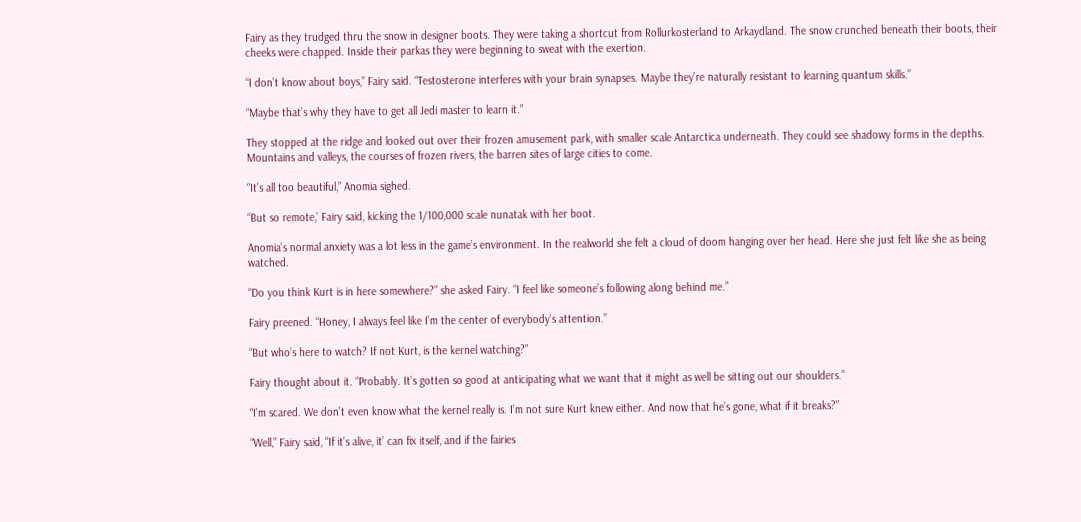Fairy as they trudged thru the snow in designer boots. They were taking a shortcut from Rollurkosterland to Arkaydland. The snow crunched beneath their boots, their cheeks were chapped. Inside their parkas they were beginning to sweat with the exertion.

“I don’t know about boys,” Fairy said. “Testosterone interferes with your brain synapses. Maybe they’re naturally resistant to learning quantum skills.”

“Maybe that’s why they have to get all Jedi master to learn it.”

They stopped at the ridge and looked out over their frozen amusement park, with smaller scale Antarctica underneath. They could see shadowy forms in the depths. Mountains and valleys, the courses of frozen rivers, the barren sites of large cities to come.

“It’s all too beautiful,” Anomia sighed.

“But so remote,’ Fairy said, kicking the 1/100,000 scale nunatak with her boot.

Anomia’s normal anxiety was a lot less in the game’s environment. In the realworld she felt a cloud of doom hanging over her head. Here she just felt like she as being watched.

“Do you think Kurt is in here somewhere?” she asked Fairy. “I feel like someone’s following along behind me.”

Fairy preened. “Honey, I always feel like I’m the center of everybody’s attention.”

“But who’s here to watch? If not Kurt, is the kernel watching?”

Fairy thought about it. “Probably. It’s gotten so good at anticipating what we want that it might as well be sitting out our shoulders.”

“I’m scared. We don’t even know what the kernel really is. I’m not sure Kurt knew either. And now that he’s gone, what if it breaks?”

“Well,” Fairy said, “If it’s alive, it’ can fix itself, and if the fairies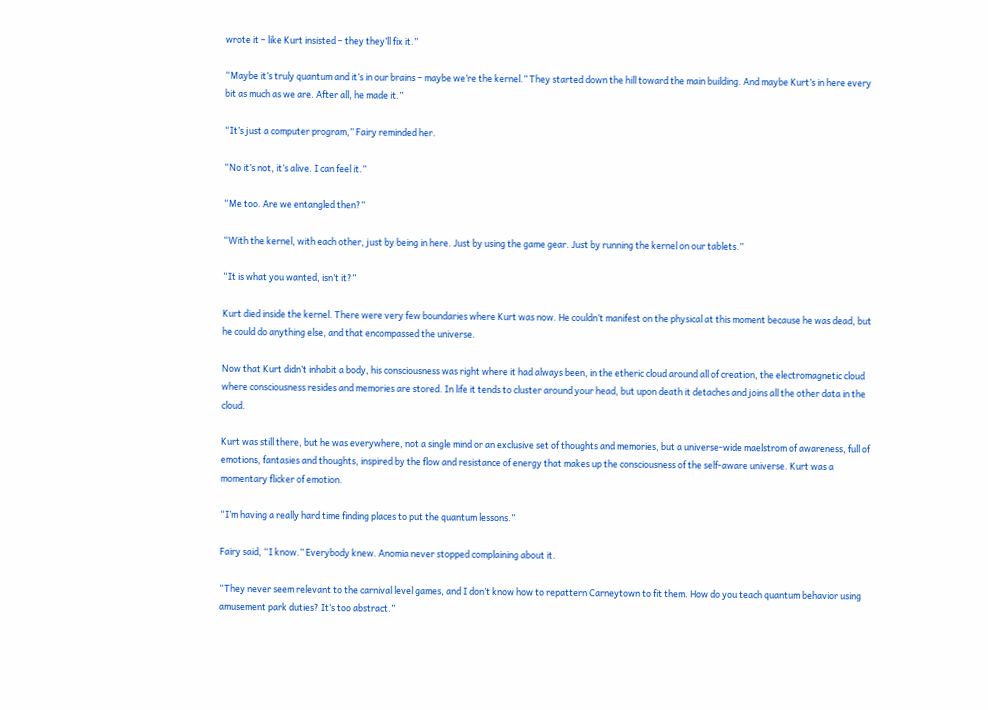wrote it – like Kurt insisted – they they’ll fix it.”

“Maybe it’s truly quantum and it’s in our brains – maybe we’re the kernel.” They started down the hill toward the main building. And maybe Kurt’s in here every bit as much as we are. After all, he made it.”

“It’s just a computer program,” Fairy reminded her.

“No it’s not, it’s alive. I can feel it.”

“Me too. Are we entangled then?”

“With the kernel, with each other, just by being in here. Just by using the game gear. Just by running the kernel on our tablets.”

“It is what you wanted, isn’t it?”

Kurt died inside the kernel. There were very few boundaries where Kurt was now. He couldn’t manifest on the physical at this moment because he was dead, but he could do anything else, and that encompassed the universe.

Now that Kurt didn’t inhabit a body, his consciousness was right where it had always been, in the etheric cloud around all of creation, the electromagnetic cloud where consciousness resides and memories are stored. In life it tends to cluster around your head, but upon death it detaches and joins all the other data in the cloud.

Kurt was still there, but he was everywhere, not a single mind or an exclusive set of thoughts and memories, but a universe-wide maelstrom of awareness, full of emotions, fantasies and thoughts, inspired by the flow and resistance of energy that makes up the consciousness of the self-aware universe. Kurt was a momentary flicker of emotion.

“I’m having a really hard time finding places to put the quantum lessons.”

Fairy said, “I know.” Everybody knew. Anomia never stopped complaining about it.

“They never seem relevant to the carnival level games, and I don’t know how to repattern Carneytown to fit them. How do you teach quantum behavior using amusement park duties? It’s too abstract.”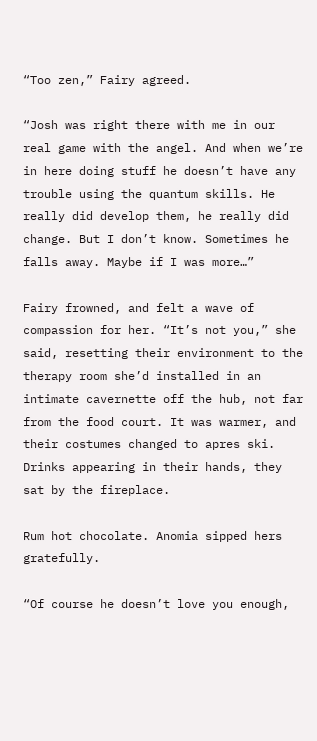“Too zen,” Fairy agreed.

“Josh was right there with me in our real game with the angel. And when we’re in here doing stuff he doesn’t have any trouble using the quantum skills. He really did develop them, he really did change. But I don’t know. Sometimes he falls away. Maybe if I was more…”

Fairy frowned, and felt a wave of compassion for her. “It’s not you,” she said, resetting their environment to the therapy room she’d installed in an intimate cavernette off the hub, not far from the food court. It was warmer, and their costumes changed to apres ski. Drinks appearing in their hands, they sat by the fireplace.

Rum hot chocolate. Anomia sipped hers gratefully.

“Of course he doesn’t love you enough,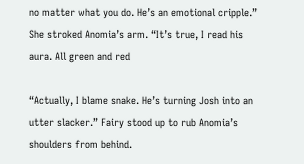no matter what you do. He’s an emotional cripple.” She stroked Anomia’s arm. “It’s true, I read his aura. All green and red

“Actually, I blame snake. He’s turning Josh into an utter slacker.” Fairy stood up to rub Anomia’s shoulders from behind.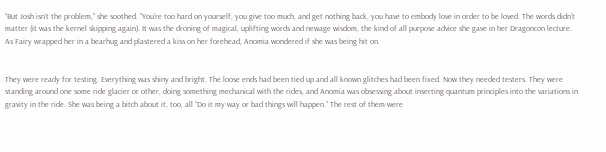“But Josh isn’t the problem,” she soothed. “You’re too hard on yourself, you give too much, and get nothing back, you have to embody love in order to be loved. The words didn’t matter (it was the kernel skipping again). It was the droning of magical, uplifting words and newage wisdom, the kind of all purpose advice she gave in her Dragoncon lecture. As Fairy wrapped her in a bearhug and plastered a kiss on her forehead, Anomia wondered if she was being hit on.


They were ready for testing. Everything was shiny and bright. The loose ends had been tied up and all known glitches had been fixed. Now they needed testers. They were standing around one some ride glacier or other, doing something mechanical with the rides, and Anomia was obsessing about inserting quantum principles into the variations in gravity in the ride. She was being a bitch about it, too, all “Do it my way or bad things will happen.” The rest of them were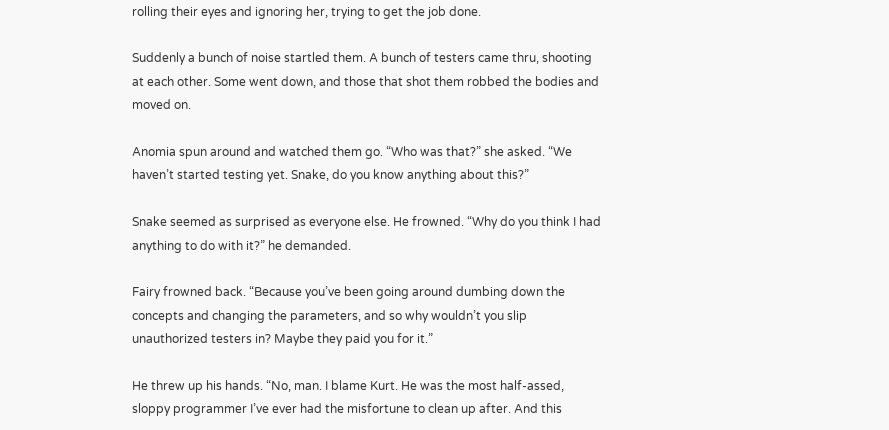rolling their eyes and ignoring her, trying to get the job done.

Suddenly a bunch of noise startled them. A bunch of testers came thru, shooting at each other. Some went down, and those that shot them robbed the bodies and moved on.

Anomia spun around and watched them go. “Who was that?” she asked. “We haven’t started testing yet. Snake, do you know anything about this?”

Snake seemed as surprised as everyone else. He frowned. “Why do you think I had anything to do with it?” he demanded.

Fairy frowned back. “Because you’ve been going around dumbing down the concepts and changing the parameters, and so why wouldn’t you slip unauthorized testers in? Maybe they paid you for it.”

He threw up his hands. “No, man. I blame Kurt. He was the most half-assed, sloppy programmer I’ve ever had the misfortune to clean up after. And this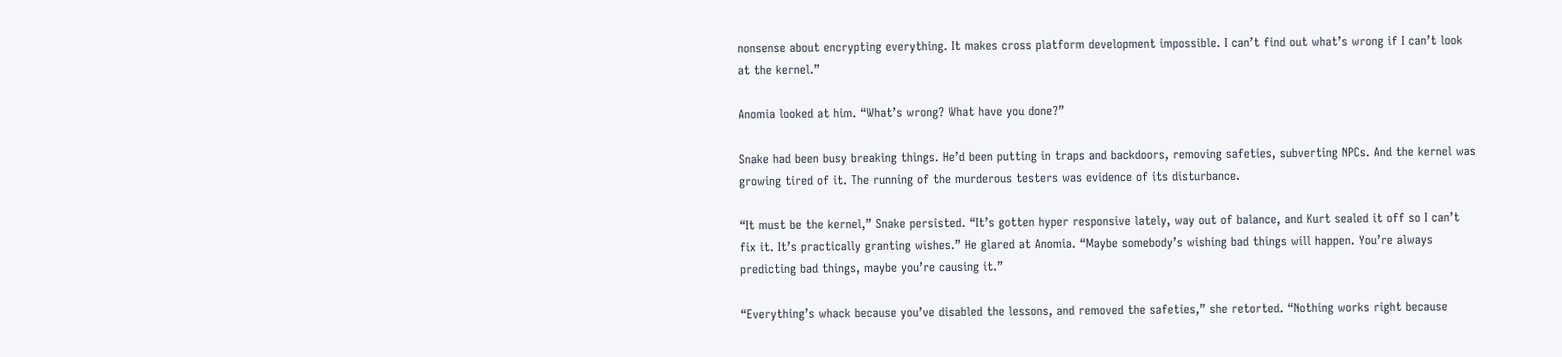nonsense about encrypting everything. It makes cross platform development impossible. I can’t find out what’s wrong if I can’t look at the kernel.”

Anomia looked at him. “What’s wrong? What have you done?”

Snake had been busy breaking things. He’d been putting in traps and backdoors, removing safeties, subverting NPCs. And the kernel was growing tired of it. The running of the murderous testers was evidence of its disturbance.

“It must be the kernel,” Snake persisted. “It’s gotten hyper responsive lately, way out of balance, and Kurt sealed it off so I can’t fix it. It’s practically granting wishes.” He glared at Anomia. “Maybe somebody’s wishing bad things will happen. You’re always predicting bad things, maybe you’re causing it.”

“Everything’s whack because you’ve disabled the lessons, and removed the safeties,” she retorted. “Nothing works right because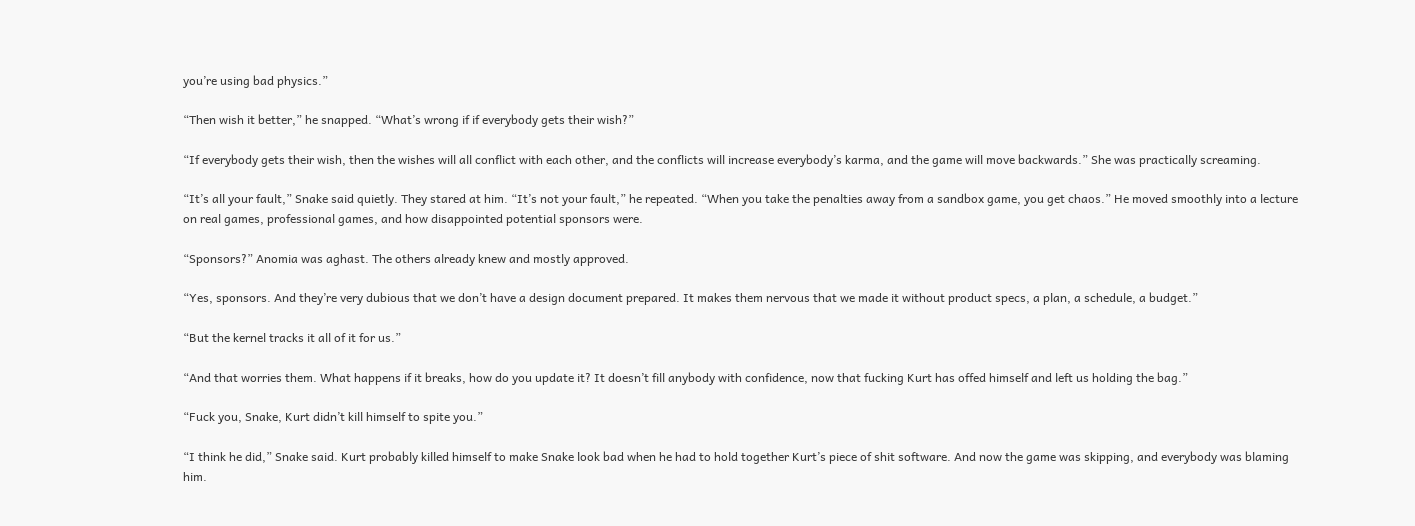you’re using bad physics.”

“Then wish it better,” he snapped. “What’s wrong if if everybody gets their wish?”

“If everybody gets their wish, then the wishes will all conflict with each other, and the conflicts will increase everybody’s karma, and the game will move backwards.” She was practically screaming.

“It’s all your fault,” Snake said quietly. They stared at him. “It’s not your fault,” he repeated. “When you take the penalties away from a sandbox game, you get chaos.” He moved smoothly into a lecture on real games, professional games, and how disappointed potential sponsors were.

“Sponsors?” Anomia was aghast. The others already knew and mostly approved.

“Yes, sponsors. And they’re very dubious that we don’t have a design document prepared. It makes them nervous that we made it without product specs, a plan, a schedule, a budget.”

“But the kernel tracks it all of it for us.”

“And that worries them. What happens if it breaks, how do you update it? It doesn’t fill anybody with confidence, now that fucking Kurt has offed himself and left us holding the bag.”

“Fuck you, Snake, Kurt didn’t kill himself to spite you.”

“I think he did,” Snake said. Kurt probably killed himself to make Snake look bad when he had to hold together Kurt’s piece of shit software. And now the game was skipping, and everybody was blaming him.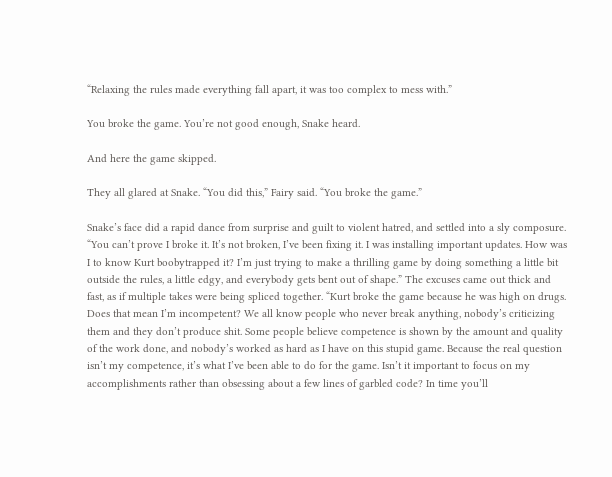“Relaxing the rules made everything fall apart, it was too complex to mess with.”

You broke the game. You’re not good enough, Snake heard.

And here the game skipped.

They all glared at Snake. “You did this,” Fairy said. “You broke the game.”

Snake’s face did a rapid dance from surprise and guilt to violent hatred, and settled into a sly composure. “You can’t prove I broke it. It’s not broken, I’ve been fixing it. I was installing important updates. How was I to know Kurt boobytrapped it? I’m just trying to make a thrilling game by doing something a little bit outside the rules, a little edgy, and everybody gets bent out of shape.” The excuses came out thick and fast, as if multiple takes were being spliced together. “Kurt broke the game because he was high on drugs. Does that mean I’m incompetent? We all know people who never break anything, nobody’s criticizing them and they don’t produce shit. Some people believe competence is shown by the amount and quality of the work done, and nobody’s worked as hard as I have on this stupid game. Because the real question isn’t my competence, it’s what I’ve been able to do for the game. Isn’t it important to focus on my accomplishments rather than obsessing about a few lines of garbled code? In time you’ll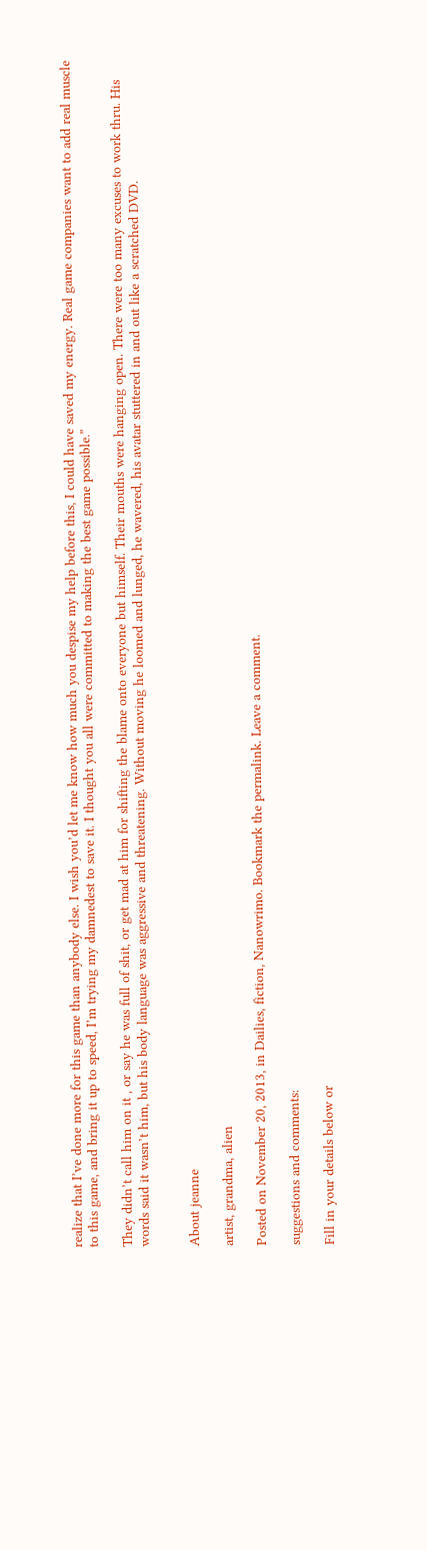realize that I’ve done more for this game than anybody else. I wish you’d let me know how much you despise my help before this, I could have saved my energy. Real game companies want to add real muscle to this game, and bring it up to speed, I’m trying my damnedest to save it. I thought you all were committed to making the best game possible.”

They didn’t call him on it , or say he was full of shit, or get mad at him for shifting the blame onto everyone but himself. Their mouths were hanging open. There were too many excuses to work thru. His words said it wasn’t him, but his body language was aggressive and threatening. Without moving he loomed and lunged, he wavered, his avatar stuttered in and out like a scratched DVD.


About jeanne

artist, grandma, alien

Posted on November 20, 2013, in Dailies, fiction, Nanowrimo. Bookmark the permalink. Leave a comment.

suggestions and comments:

Fill in your details below or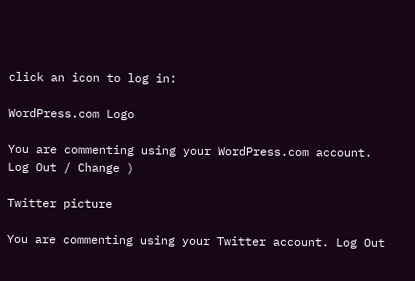click an icon to log in:

WordPress.com Logo

You are commenting using your WordPress.com account. Log Out / Change )

Twitter picture

You are commenting using your Twitter account. Log Out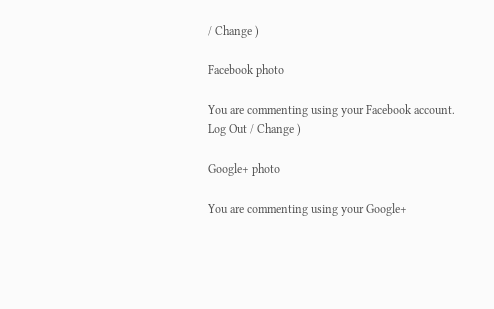/ Change )

Facebook photo

You are commenting using your Facebook account. Log Out / Change )

Google+ photo

You are commenting using your Google+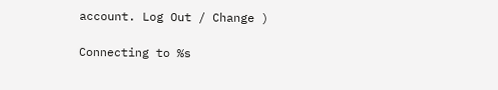account. Log Out / Change )

Connecting to %s